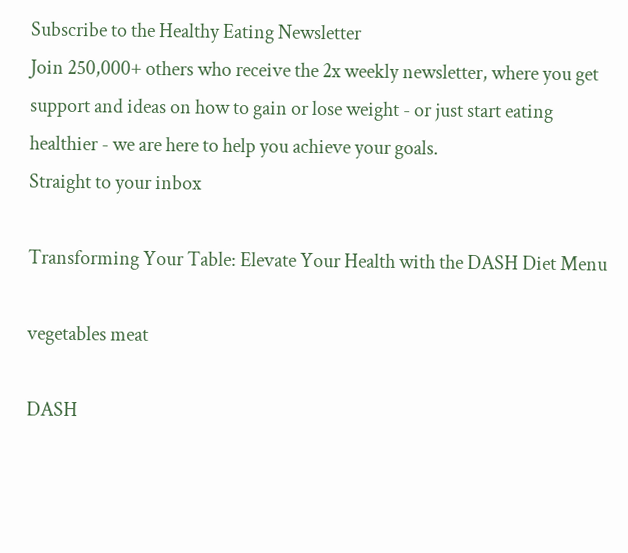Subscribe to the Healthy Eating Newsletter
Join 250,000+ others who receive the 2x weekly newsletter, where you get support and ideas on how to gain or lose weight - or just start eating healthier - we are here to help you achieve your goals.
Straight to your inbox

Transforming Your Table: Elevate Your Health with the DASH Diet Menu

vegetables meat

DASH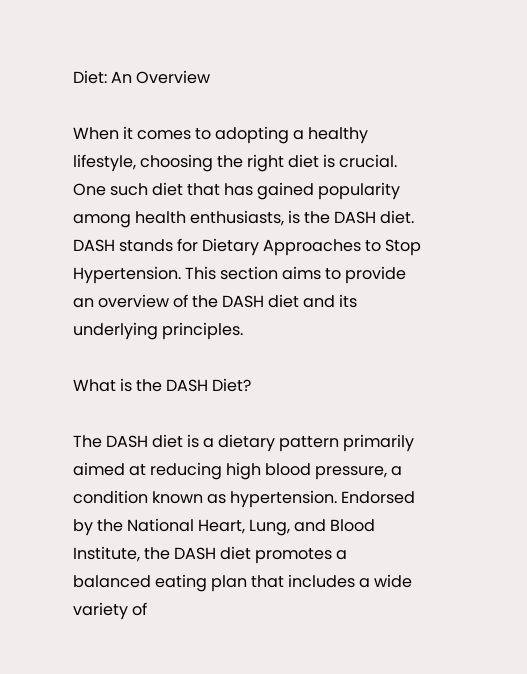Diet: An Overview

When it comes to adopting a healthy lifestyle, choosing the right diet is crucial. One such diet that has gained popularity among health enthusiasts, is the DASH diet. DASH stands for Dietary Approaches to Stop Hypertension. This section aims to provide an overview of the DASH diet and its underlying principles.

What is the DASH Diet?

The DASH diet is a dietary pattern primarily aimed at reducing high blood pressure, a condition known as hypertension. Endorsed by the National Heart, Lung, and Blood Institute, the DASH diet promotes a balanced eating plan that includes a wide variety of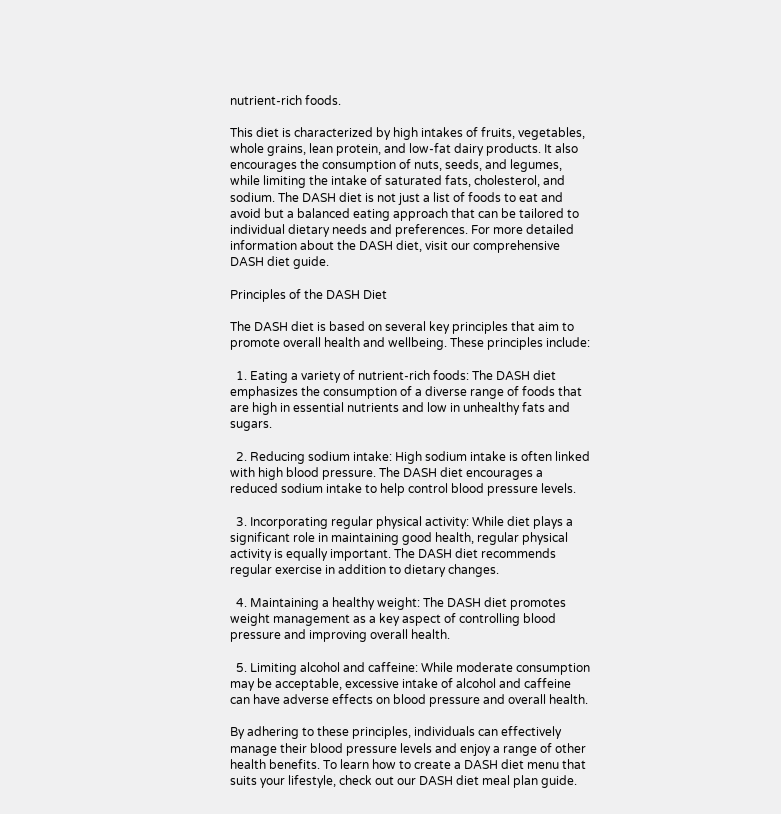nutrient-rich foods.

This diet is characterized by high intakes of fruits, vegetables, whole grains, lean protein, and low-fat dairy products. It also encourages the consumption of nuts, seeds, and legumes, while limiting the intake of saturated fats, cholesterol, and sodium. The DASH diet is not just a list of foods to eat and avoid but a balanced eating approach that can be tailored to individual dietary needs and preferences. For more detailed information about the DASH diet, visit our comprehensive DASH diet guide.

Principles of the DASH Diet

The DASH diet is based on several key principles that aim to promote overall health and wellbeing. These principles include:

  1. Eating a variety of nutrient-rich foods: The DASH diet emphasizes the consumption of a diverse range of foods that are high in essential nutrients and low in unhealthy fats and sugars.

  2. Reducing sodium intake: High sodium intake is often linked with high blood pressure. The DASH diet encourages a reduced sodium intake to help control blood pressure levels.

  3. Incorporating regular physical activity: While diet plays a significant role in maintaining good health, regular physical activity is equally important. The DASH diet recommends regular exercise in addition to dietary changes.

  4. Maintaining a healthy weight: The DASH diet promotes weight management as a key aspect of controlling blood pressure and improving overall health.

  5. Limiting alcohol and caffeine: While moderate consumption may be acceptable, excessive intake of alcohol and caffeine can have adverse effects on blood pressure and overall health.

By adhering to these principles, individuals can effectively manage their blood pressure levels and enjoy a range of other health benefits. To learn how to create a DASH diet menu that suits your lifestyle, check out our DASH diet meal plan guide.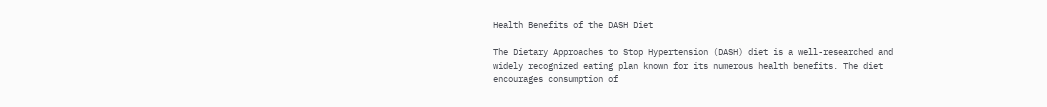Health Benefits of the DASH Diet

The Dietary Approaches to Stop Hypertension (DASH) diet is a well-researched and widely recognized eating plan known for its numerous health benefits. The diet encourages consumption of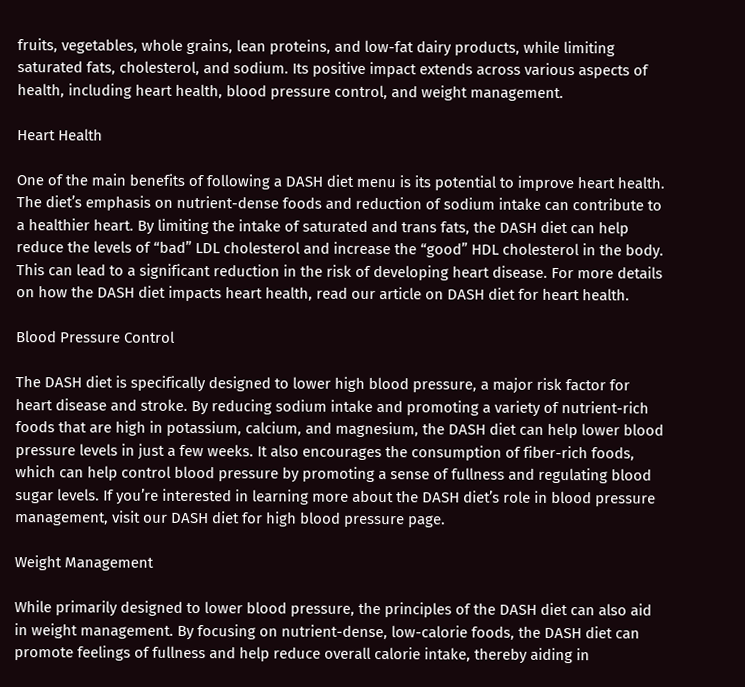fruits, vegetables, whole grains, lean proteins, and low-fat dairy products, while limiting saturated fats, cholesterol, and sodium. Its positive impact extends across various aspects of health, including heart health, blood pressure control, and weight management.

Heart Health

One of the main benefits of following a DASH diet menu is its potential to improve heart health. The diet’s emphasis on nutrient-dense foods and reduction of sodium intake can contribute to a healthier heart. By limiting the intake of saturated and trans fats, the DASH diet can help reduce the levels of “bad” LDL cholesterol and increase the “good” HDL cholesterol in the body. This can lead to a significant reduction in the risk of developing heart disease. For more details on how the DASH diet impacts heart health, read our article on DASH diet for heart health.

Blood Pressure Control

The DASH diet is specifically designed to lower high blood pressure, a major risk factor for heart disease and stroke. By reducing sodium intake and promoting a variety of nutrient-rich foods that are high in potassium, calcium, and magnesium, the DASH diet can help lower blood pressure levels in just a few weeks. It also encourages the consumption of fiber-rich foods, which can help control blood pressure by promoting a sense of fullness and regulating blood sugar levels. If you’re interested in learning more about the DASH diet’s role in blood pressure management, visit our DASH diet for high blood pressure page.

Weight Management

While primarily designed to lower blood pressure, the principles of the DASH diet can also aid in weight management. By focusing on nutrient-dense, low-calorie foods, the DASH diet can promote feelings of fullness and help reduce overall calorie intake, thereby aiding in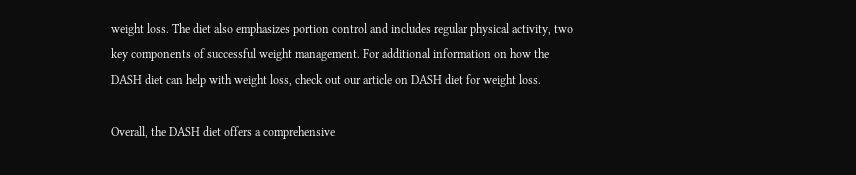weight loss. The diet also emphasizes portion control and includes regular physical activity, two key components of successful weight management. For additional information on how the DASH diet can help with weight loss, check out our article on DASH diet for weight loss.

Overall, the DASH diet offers a comprehensive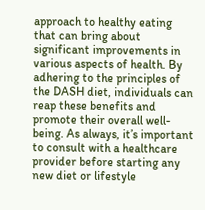approach to healthy eating that can bring about significant improvements in various aspects of health. By adhering to the principles of the DASH diet, individuals can reap these benefits and promote their overall well-being. As always, it’s important to consult with a healthcare provider before starting any new diet or lifestyle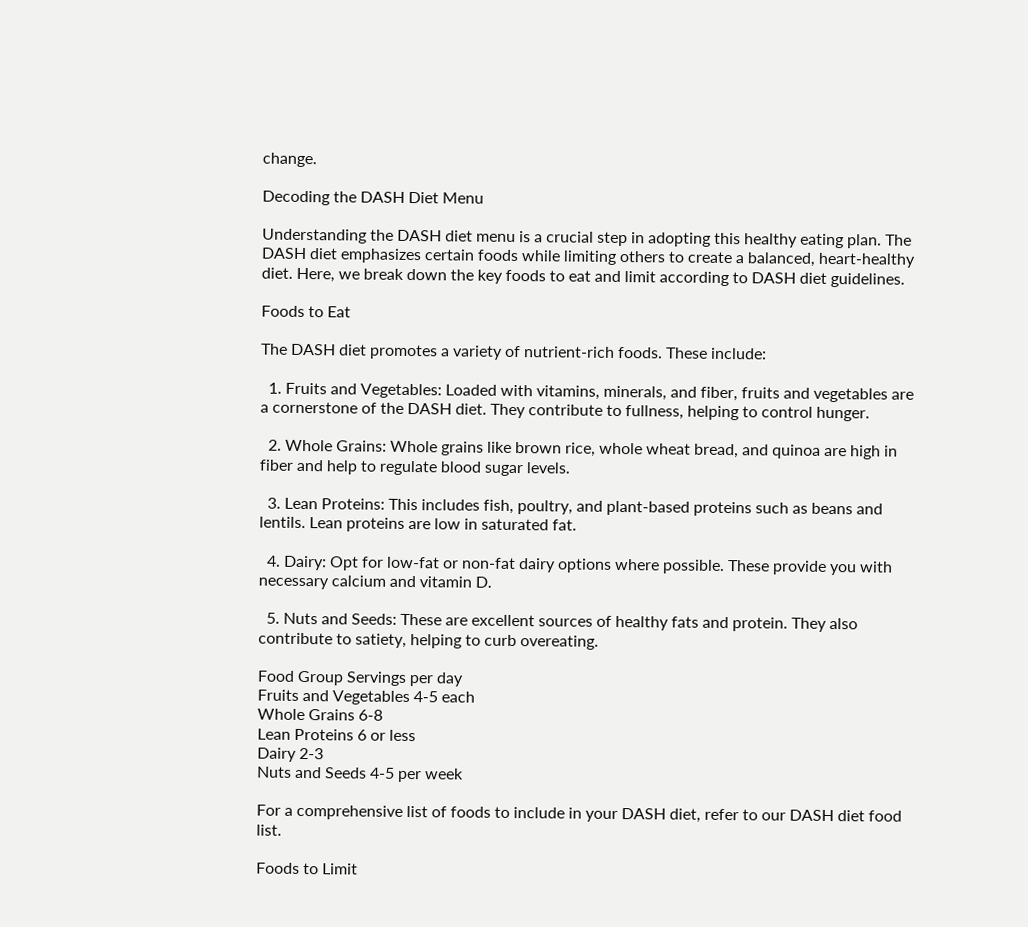change.

Decoding the DASH Diet Menu

Understanding the DASH diet menu is a crucial step in adopting this healthy eating plan. The DASH diet emphasizes certain foods while limiting others to create a balanced, heart-healthy diet. Here, we break down the key foods to eat and limit according to DASH diet guidelines.

Foods to Eat

The DASH diet promotes a variety of nutrient-rich foods. These include:

  1. Fruits and Vegetables: Loaded with vitamins, minerals, and fiber, fruits and vegetables are a cornerstone of the DASH diet. They contribute to fullness, helping to control hunger.

  2. Whole Grains: Whole grains like brown rice, whole wheat bread, and quinoa are high in fiber and help to regulate blood sugar levels.

  3. Lean Proteins: This includes fish, poultry, and plant-based proteins such as beans and lentils. Lean proteins are low in saturated fat.

  4. Dairy: Opt for low-fat or non-fat dairy options where possible. These provide you with necessary calcium and vitamin D.

  5. Nuts and Seeds: These are excellent sources of healthy fats and protein. They also contribute to satiety, helping to curb overeating.

Food Group Servings per day
Fruits and Vegetables 4-5 each
Whole Grains 6-8
Lean Proteins 6 or less
Dairy 2-3
Nuts and Seeds 4-5 per week

For a comprehensive list of foods to include in your DASH diet, refer to our DASH diet food list.

Foods to Limit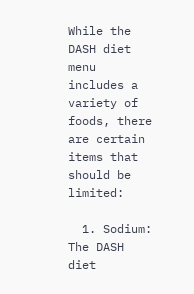While the DASH diet menu includes a variety of foods, there are certain items that should be limited:

  1. Sodium: The DASH diet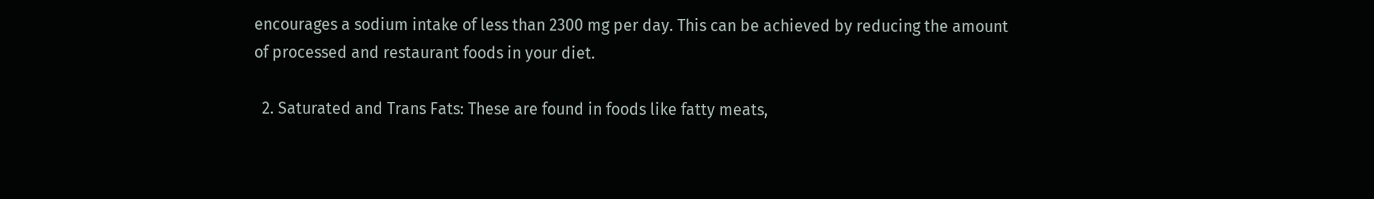encourages a sodium intake of less than 2300 mg per day. This can be achieved by reducing the amount of processed and restaurant foods in your diet.

  2. Saturated and Trans Fats: These are found in foods like fatty meats,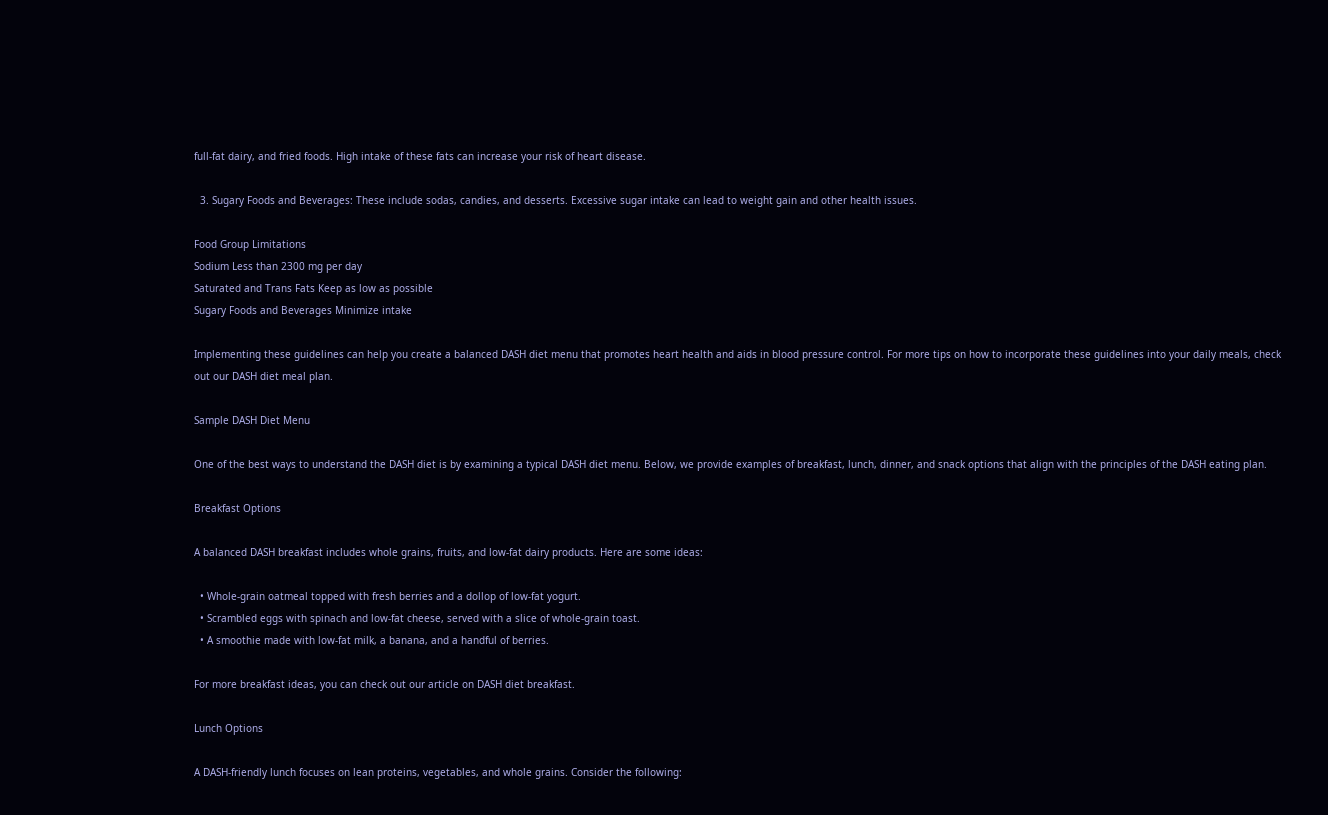full-fat dairy, and fried foods. High intake of these fats can increase your risk of heart disease.

  3. Sugary Foods and Beverages: These include sodas, candies, and desserts. Excessive sugar intake can lead to weight gain and other health issues.

Food Group Limitations
Sodium Less than 2300 mg per day
Saturated and Trans Fats Keep as low as possible
Sugary Foods and Beverages Minimize intake

Implementing these guidelines can help you create a balanced DASH diet menu that promotes heart health and aids in blood pressure control. For more tips on how to incorporate these guidelines into your daily meals, check out our DASH diet meal plan.

Sample DASH Diet Menu

One of the best ways to understand the DASH diet is by examining a typical DASH diet menu. Below, we provide examples of breakfast, lunch, dinner, and snack options that align with the principles of the DASH eating plan.

Breakfast Options

A balanced DASH breakfast includes whole grains, fruits, and low-fat dairy products. Here are some ideas:

  • Whole-grain oatmeal topped with fresh berries and a dollop of low-fat yogurt.
  • Scrambled eggs with spinach and low-fat cheese, served with a slice of whole-grain toast.
  • A smoothie made with low-fat milk, a banana, and a handful of berries.

For more breakfast ideas, you can check out our article on DASH diet breakfast.

Lunch Options

A DASH-friendly lunch focuses on lean proteins, vegetables, and whole grains. Consider the following: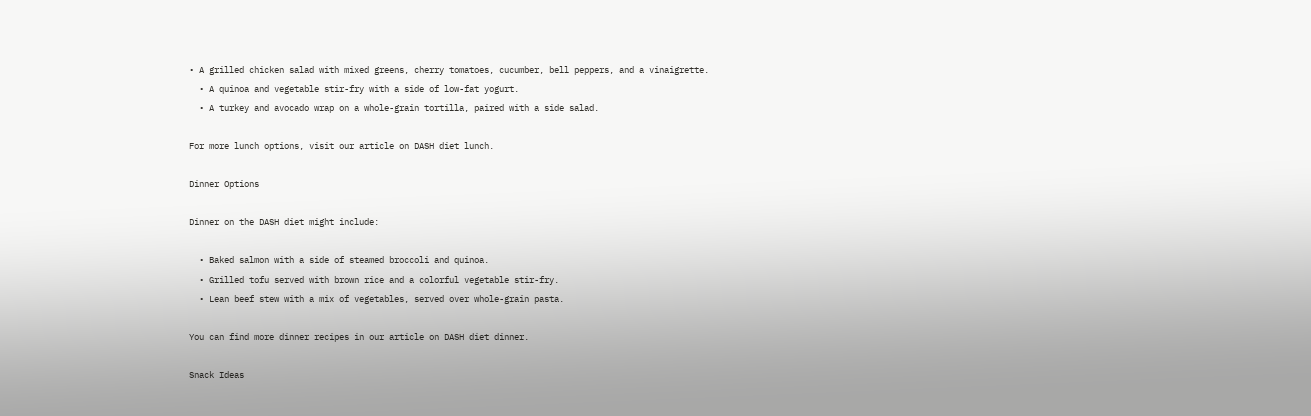• A grilled chicken salad with mixed greens, cherry tomatoes, cucumber, bell peppers, and a vinaigrette.
  • A quinoa and vegetable stir-fry with a side of low-fat yogurt.
  • A turkey and avocado wrap on a whole-grain tortilla, paired with a side salad.

For more lunch options, visit our article on DASH diet lunch.

Dinner Options

Dinner on the DASH diet might include:

  • Baked salmon with a side of steamed broccoli and quinoa.
  • Grilled tofu served with brown rice and a colorful vegetable stir-fry.
  • Lean beef stew with a mix of vegetables, served over whole-grain pasta.

You can find more dinner recipes in our article on DASH diet dinner.

Snack Ideas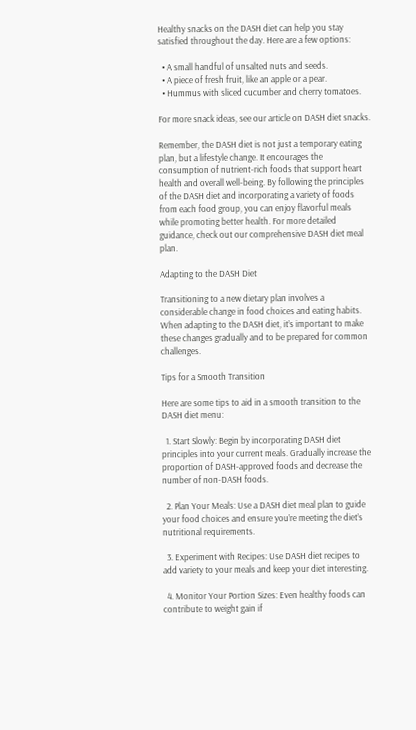Healthy snacks on the DASH diet can help you stay satisfied throughout the day. Here are a few options:

  • A small handful of unsalted nuts and seeds.
  • A piece of fresh fruit, like an apple or a pear.
  • Hummus with sliced cucumber and cherry tomatoes.

For more snack ideas, see our article on DASH diet snacks.

Remember, the DASH diet is not just a temporary eating plan, but a lifestyle change. It encourages the consumption of nutrient-rich foods that support heart health and overall well-being. By following the principles of the DASH diet and incorporating a variety of foods from each food group, you can enjoy flavorful meals while promoting better health. For more detailed guidance, check out our comprehensive DASH diet meal plan.

Adapting to the DASH Diet

Transitioning to a new dietary plan involves a considerable change in food choices and eating habits. When adapting to the DASH diet, it’s important to make these changes gradually and to be prepared for common challenges.

Tips for a Smooth Transition

Here are some tips to aid in a smooth transition to the DASH diet menu:

  1. Start Slowly: Begin by incorporating DASH diet principles into your current meals. Gradually increase the proportion of DASH-approved foods and decrease the number of non-DASH foods.

  2. Plan Your Meals: Use a DASH diet meal plan to guide your food choices and ensure you’re meeting the diet’s nutritional requirements.

  3. Experiment with Recipes: Use DASH diet recipes to add variety to your meals and keep your diet interesting.

  4. Monitor Your Portion Sizes: Even healthy foods can contribute to weight gain if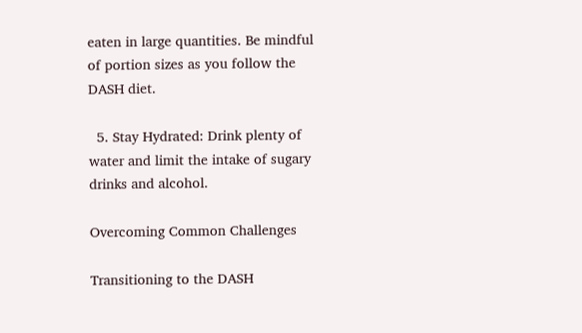eaten in large quantities. Be mindful of portion sizes as you follow the DASH diet.

  5. Stay Hydrated: Drink plenty of water and limit the intake of sugary drinks and alcohol.

Overcoming Common Challenges

Transitioning to the DASH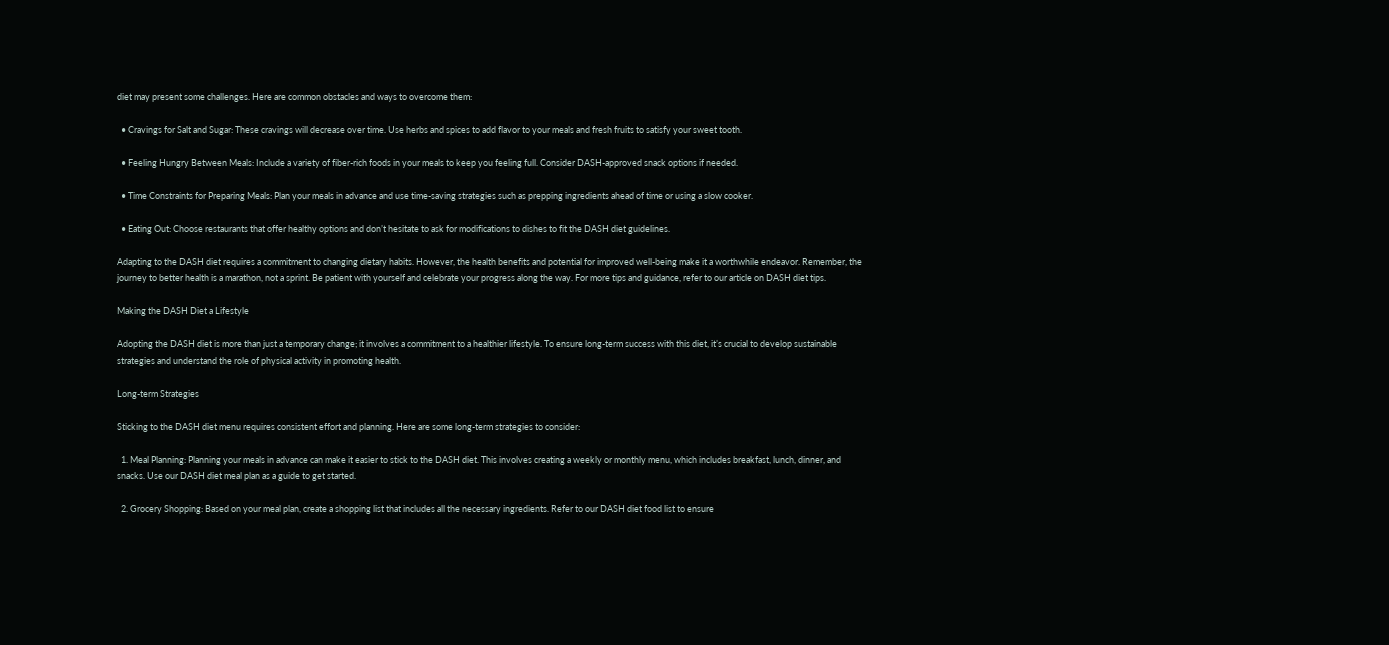diet may present some challenges. Here are common obstacles and ways to overcome them:

  • Cravings for Salt and Sugar: These cravings will decrease over time. Use herbs and spices to add flavor to your meals and fresh fruits to satisfy your sweet tooth.

  • Feeling Hungry Between Meals: Include a variety of fiber-rich foods in your meals to keep you feeling full. Consider DASH-approved snack options if needed.

  • Time Constraints for Preparing Meals: Plan your meals in advance and use time-saving strategies such as prepping ingredients ahead of time or using a slow cooker.

  • Eating Out: Choose restaurants that offer healthy options and don’t hesitate to ask for modifications to dishes to fit the DASH diet guidelines.

Adapting to the DASH diet requires a commitment to changing dietary habits. However, the health benefits and potential for improved well-being make it a worthwhile endeavor. Remember, the journey to better health is a marathon, not a sprint. Be patient with yourself and celebrate your progress along the way. For more tips and guidance, refer to our article on DASH diet tips.

Making the DASH Diet a Lifestyle

Adopting the DASH diet is more than just a temporary change; it involves a commitment to a healthier lifestyle. To ensure long-term success with this diet, it’s crucial to develop sustainable strategies and understand the role of physical activity in promoting health.

Long-term Strategies

Sticking to the DASH diet menu requires consistent effort and planning. Here are some long-term strategies to consider:

  1. Meal Planning: Planning your meals in advance can make it easier to stick to the DASH diet. This involves creating a weekly or monthly menu, which includes breakfast, lunch, dinner, and snacks. Use our DASH diet meal plan as a guide to get started.

  2. Grocery Shopping: Based on your meal plan, create a shopping list that includes all the necessary ingredients. Refer to our DASH diet food list to ensure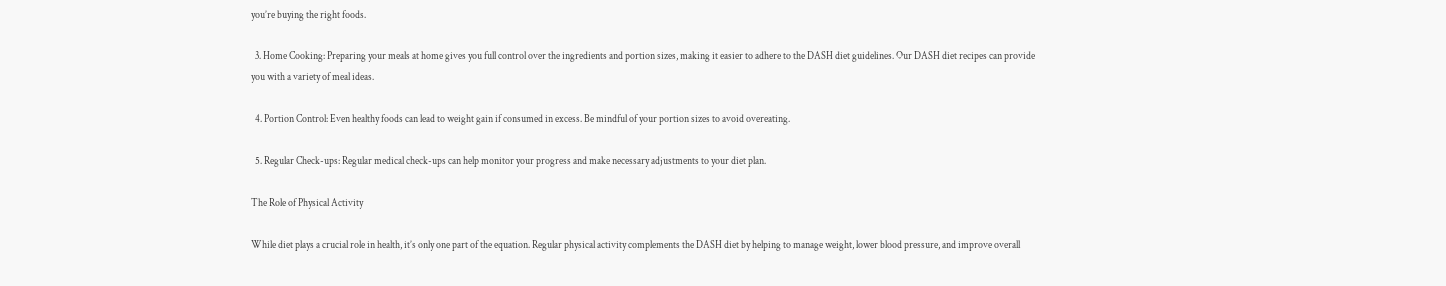you’re buying the right foods.

  3. Home Cooking: Preparing your meals at home gives you full control over the ingredients and portion sizes, making it easier to adhere to the DASH diet guidelines. Our DASH diet recipes can provide you with a variety of meal ideas.

  4. Portion Control: Even healthy foods can lead to weight gain if consumed in excess. Be mindful of your portion sizes to avoid overeating.

  5. Regular Check-ups: Regular medical check-ups can help monitor your progress and make necessary adjustments to your diet plan.

The Role of Physical Activity

While diet plays a crucial role in health, it’s only one part of the equation. Regular physical activity complements the DASH diet by helping to manage weight, lower blood pressure, and improve overall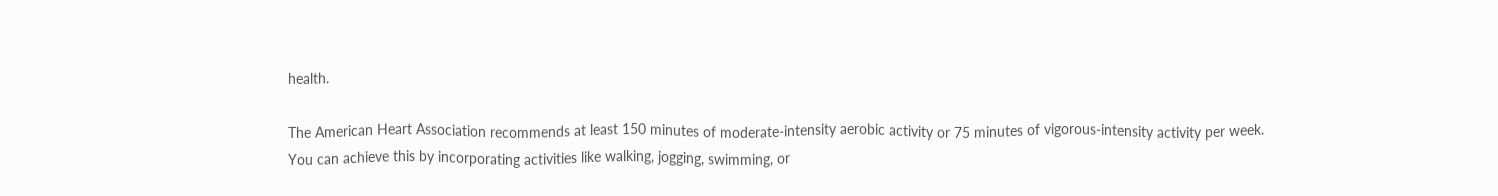health.

The American Heart Association recommends at least 150 minutes of moderate-intensity aerobic activity or 75 minutes of vigorous-intensity activity per week. You can achieve this by incorporating activities like walking, jogging, swimming, or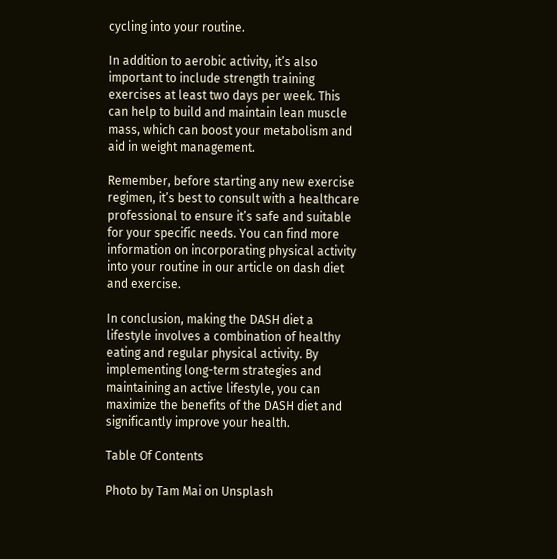cycling into your routine.

In addition to aerobic activity, it’s also important to include strength training exercises at least two days per week. This can help to build and maintain lean muscle mass, which can boost your metabolism and aid in weight management.

Remember, before starting any new exercise regimen, it’s best to consult with a healthcare professional to ensure it’s safe and suitable for your specific needs. You can find more information on incorporating physical activity into your routine in our article on dash diet and exercise.

In conclusion, making the DASH diet a lifestyle involves a combination of healthy eating and regular physical activity. By implementing long-term strategies and maintaining an active lifestyle, you can maximize the benefits of the DASH diet and significantly improve your health.

Table Of Contents

Photo by Tam Mai on Unsplash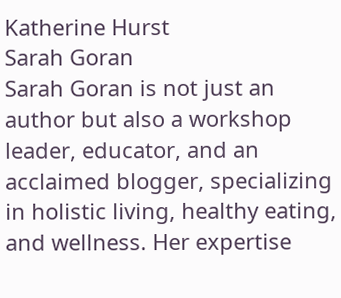Katherine Hurst
Sarah Goran
Sarah Goran is not just an author but also a workshop leader, educator, and an acclaimed blogger, specializing in holistic living, healthy eating, and wellness. Her expertise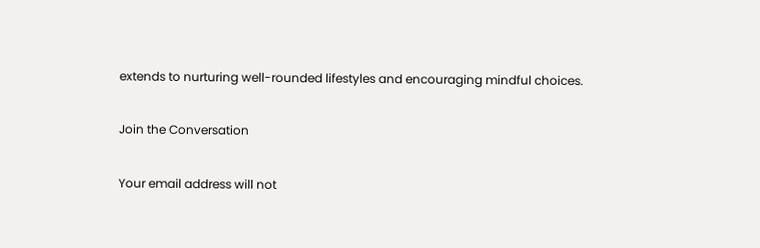extends to nurturing well-rounded lifestyles and encouraging mindful choices.

Join the Conversation

Your email address will not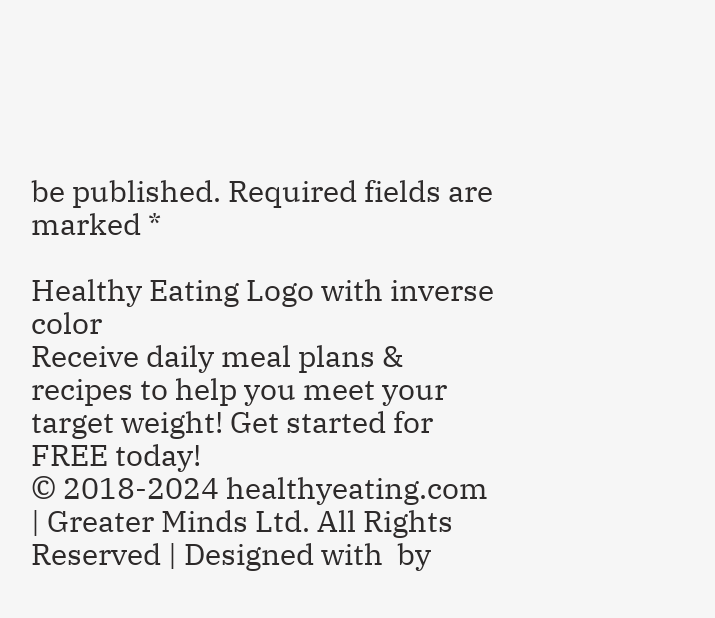be published. Required fields are marked *

Healthy Eating Logo with inverse color
Receive daily meal plans & recipes to help you meet your target weight! Get started for FREE today!
© 2018-2024 healthyeating.com | Greater Minds Ltd. All Rights Reserved | Designed with  by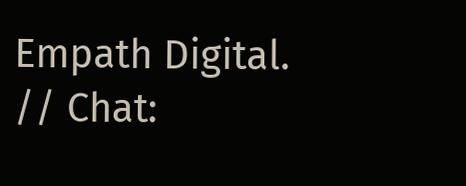Empath Digital.
// Chat: